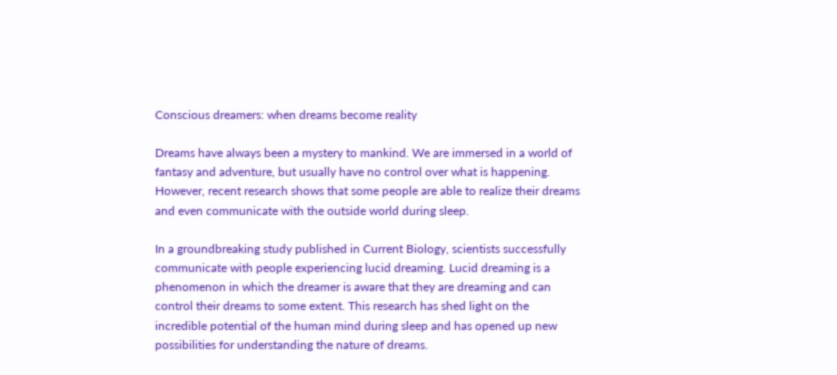Conscious dreamers: when dreams become reality

Dreams have always been a mystery to mankind. We are immersed in a world of fantasy and adventure, but usually have no control over what is happening. However, recent research shows that some people are able to realize their dreams and even communicate with the outside world during sleep.

In a groundbreaking study published in Current Biology, scientists successfully communicate with people experiencing lucid dreaming. Lucid dreaming is a phenomenon in which the dreamer is aware that they are dreaming and can control their dreams to some extent. This research has shed light on the incredible potential of the human mind during sleep and has opened up new possibilities for understanding the nature of dreams.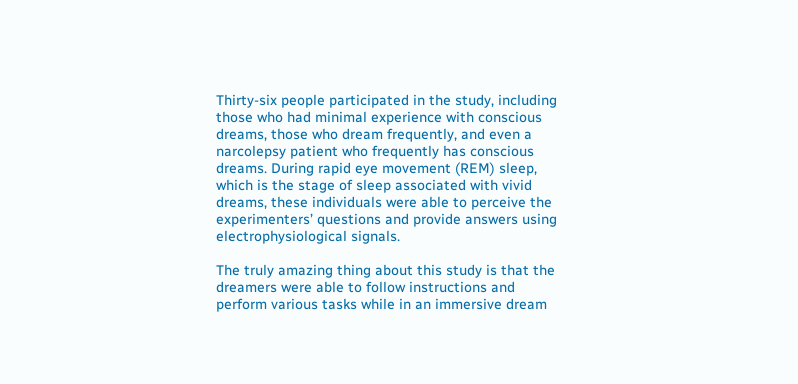Thirty-six people participated in the study, including those who had minimal experience with conscious dreams, those who dream frequently, and even a narcolepsy patient who frequently has conscious dreams. During rapid eye movement (REM) sleep, which is the stage of sleep associated with vivid dreams, these individuals were able to perceive the experimenters’ questions and provide answers using electrophysiological signals.

The truly amazing thing about this study is that the dreamers were able to follow instructions and perform various tasks while in an immersive dream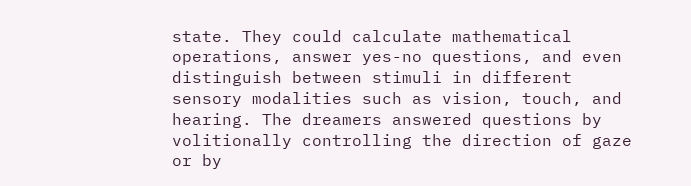state. They could calculate mathematical operations, answer yes-no questions, and even distinguish between stimuli in different sensory modalities such as vision, touch, and hearing. The dreamers answered questions by volitionally controlling the direction of gaze or by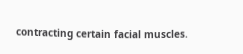contracting certain facial muscles.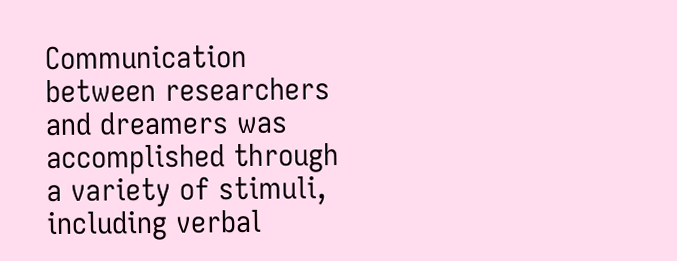Communication between researchers and dreamers was accomplished through a variety of stimuli, including verbal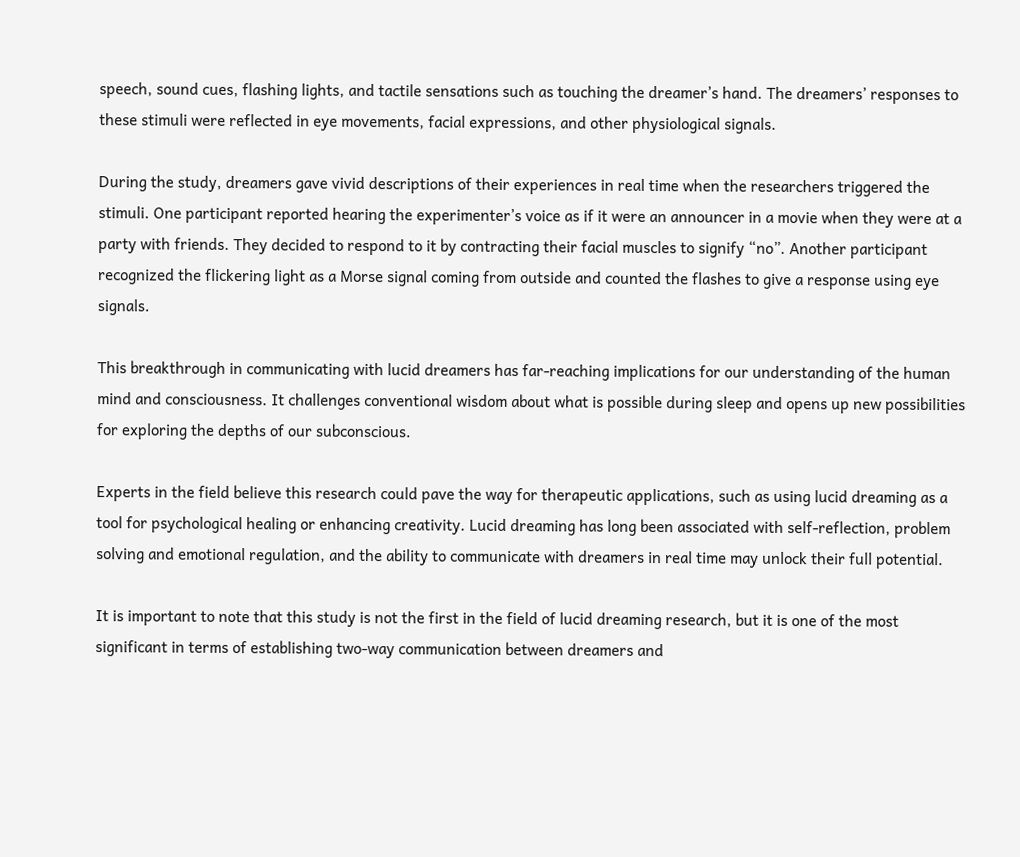speech, sound cues, flashing lights, and tactile sensations such as touching the dreamer’s hand. The dreamers’ responses to these stimuli were reflected in eye movements, facial expressions, and other physiological signals.

During the study, dreamers gave vivid descriptions of their experiences in real time when the researchers triggered the stimuli. One participant reported hearing the experimenter’s voice as if it were an announcer in a movie when they were at a party with friends. They decided to respond to it by contracting their facial muscles to signify “no”. Another participant recognized the flickering light as a Morse signal coming from outside and counted the flashes to give a response using eye signals.

This breakthrough in communicating with lucid dreamers has far-reaching implications for our understanding of the human mind and consciousness. It challenges conventional wisdom about what is possible during sleep and opens up new possibilities for exploring the depths of our subconscious.

Experts in the field believe this research could pave the way for therapeutic applications, such as using lucid dreaming as a tool for psychological healing or enhancing creativity. Lucid dreaming has long been associated with self-reflection, problem solving and emotional regulation, and the ability to communicate with dreamers in real time may unlock their full potential.

It is important to note that this study is not the first in the field of lucid dreaming research, but it is one of the most significant in terms of establishing two-way communication between dreamers and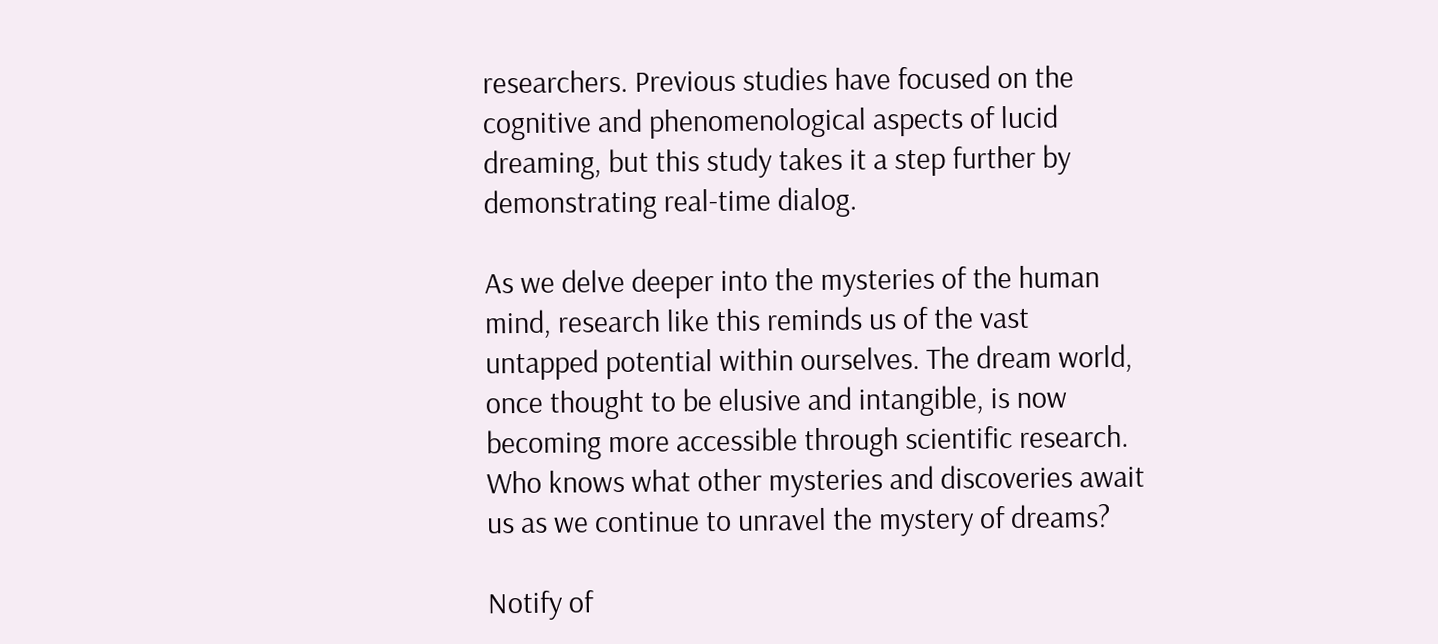researchers. Previous studies have focused on the cognitive and phenomenological aspects of lucid dreaming, but this study takes it a step further by demonstrating real-time dialog.

As we delve deeper into the mysteries of the human mind, research like this reminds us of the vast untapped potential within ourselves. The dream world, once thought to be elusive and intangible, is now becoming more accessible through scientific research. Who knows what other mysteries and discoveries await us as we continue to unravel the mystery of dreams?

Notify of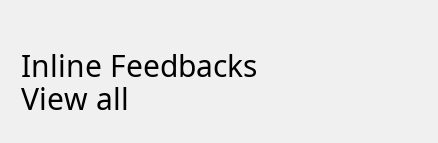Inline Feedbacks
View all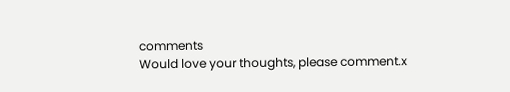comments
Would love your thoughts, please comment.x